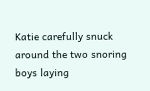Katie carefully snuck around the two snoring boys laying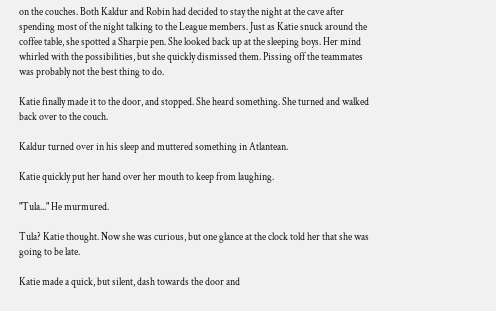on the couches. Both Kaldur and Robin had decided to stay the night at the cave after spending most of the night talking to the League members. Just as Katie snuck around the coffee table, she spotted a Sharpie pen. She looked back up at the sleeping boys. Her mind whirled with the possibilities, but she quickly dismissed them. Pissing off the teammates was probably not the best thing to do.

Katie finally made it to the door, and stopped. She heard something. She turned and walked back over to the couch.

Kaldur turned over in his sleep and muttered something in Atlantean.

Katie quickly put her hand over her mouth to keep from laughing.

"Tula..." He murmured.

Tula? Katie thought. Now she was curious, but one glance at the clock told her that she was going to be late.

Katie made a quick, but silent, dash towards the door and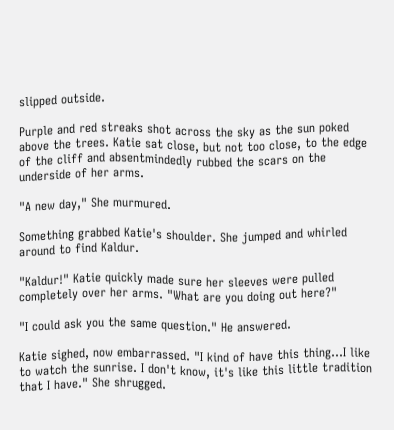slipped outside.

Purple and red streaks shot across the sky as the sun poked above the trees. Katie sat close, but not too close, to the edge of the cliff and absentmindedly rubbed the scars on the underside of her arms.

"A new day," She murmured.

Something grabbed Katie's shoulder. She jumped and whirled around to find Kaldur.

"Kaldur!" Katie quickly made sure her sleeves were pulled completely over her arms. "What are you doing out here?"

"I could ask you the same question." He answered.

Katie sighed, now embarrassed. "I kind of have this thing...I like to watch the sunrise. I don't know, it's like this little tradition that I have." She shrugged.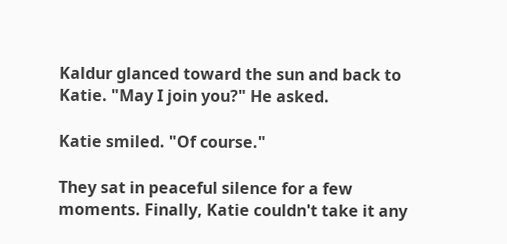Kaldur glanced toward the sun and back to Katie. "May I join you?" He asked.

Katie smiled. "Of course."

They sat in peaceful silence for a few moments. Finally, Katie couldn't take it any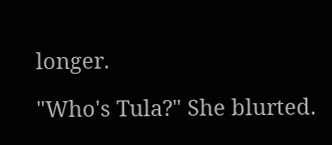longer.

"Who's Tula?" She blurted.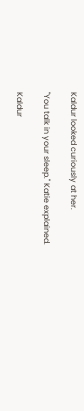Kaldur looked curiously at her.

"You talk in your sleep." Katie explained.

Kaldur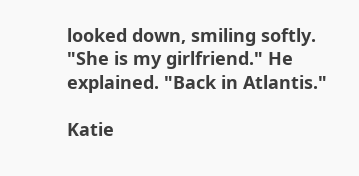looked down, smiling softly. "She is my girlfriend." He explained. "Back in Atlantis."

Katie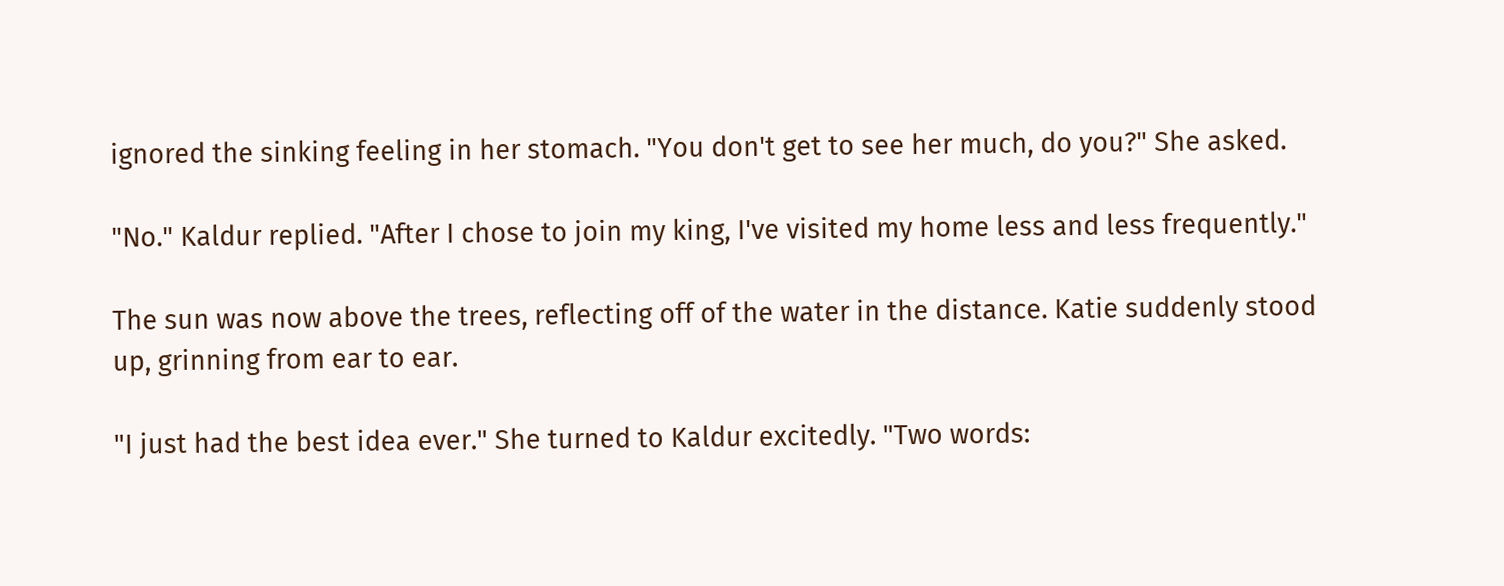ignored the sinking feeling in her stomach. "You don't get to see her much, do you?" She asked.

"No." Kaldur replied. "After I chose to join my king, I've visited my home less and less frequently."

The sun was now above the trees, reflecting off of the water in the distance. Katie suddenly stood up, grinning from ear to ear.

"I just had the best idea ever." She turned to Kaldur excitedly. "Two words: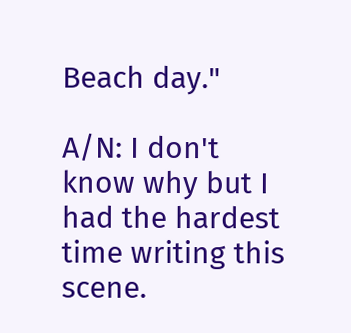Beach day."

A/N: I don't know why but I had the hardest time writing this scene.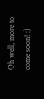Oh well, more to come soon! :)